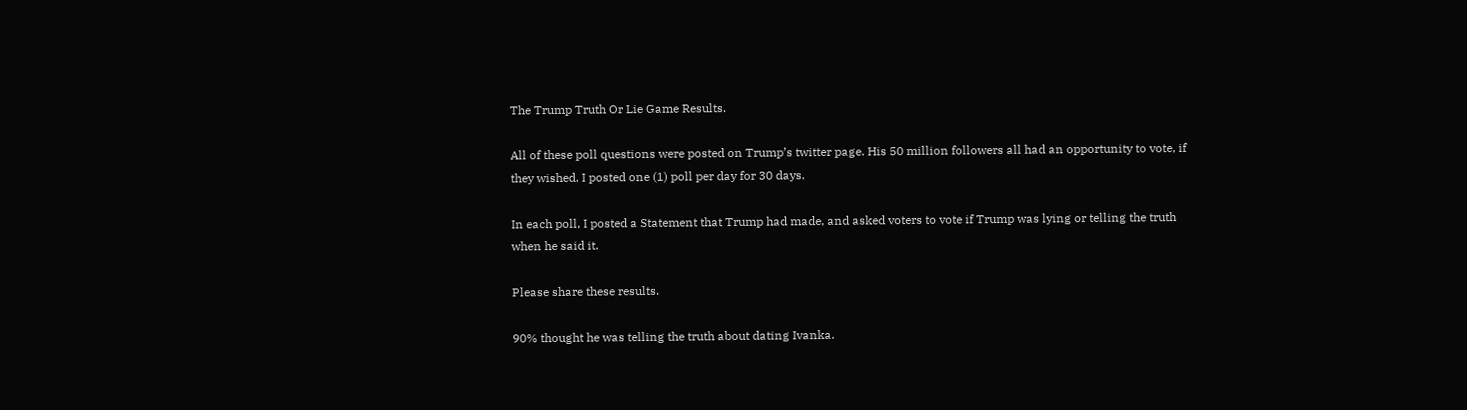The Trump Truth Or Lie Game Results.

All of these poll questions were posted on Trump’s twitter page. His 50 million followers all had an opportunity to vote, if they wished. I posted one (1) poll per day for 30 days.

In each poll, I posted a Statement that Trump had made, and asked voters to vote if Trump was lying or telling the truth when he said it.

Please share these results.

90% thought he was telling the truth about dating Ivanka.